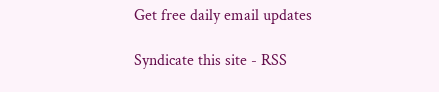Get free daily email updates

Syndicate this site - RSS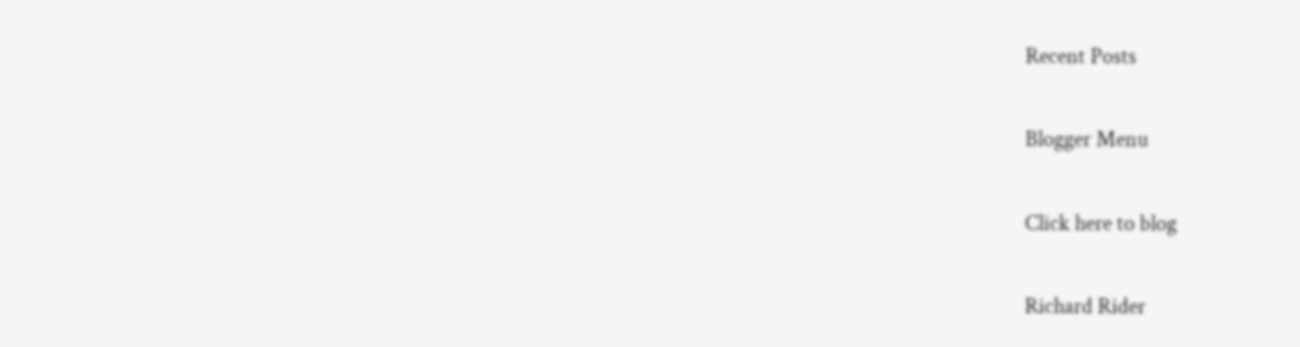Recent Posts

Blogger Menu

Click here to blog

Richard Rider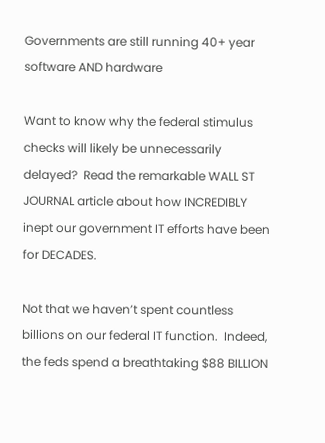Governments are still running 40+ year software AND hardware

Want to know why the federal stimulus checks will likely be unnecessarily delayed?  Read the remarkable WALL ST JOURNAL article about how INCREDIBLY inept our government IT efforts have been for DECADES.

Not that we haven’t spent countless billions on our federal IT function.  Indeed, the feds spend a breathtaking $88 BILLION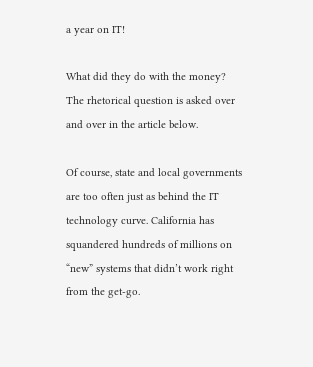a year on IT!

What did they do with the money?  The rhetorical question is asked over and over in the article below.

Of course, state and local governments are too often just as behind the IT technology curve. California has squandered hundreds of millions on “new” systems that didn’t work right from the get-go.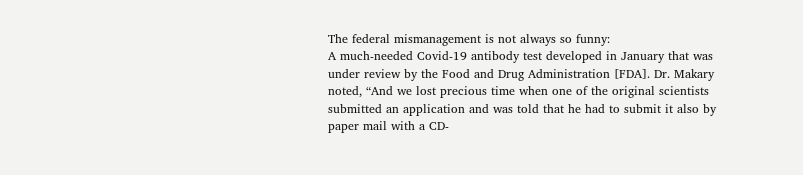The federal mismanagement is not always so funny:
A much-needed Covid-19 antibody test developed in January that was under review by the Food and Drug Administration [FDA]. Dr. Makary noted, “And we lost precious time when one of the original scientists submitted an application and was told that he had to submit it also by paper mail with a CD-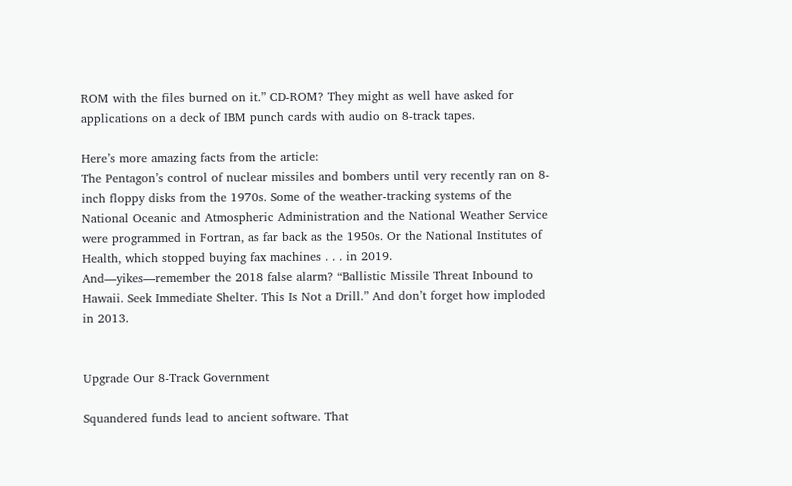ROM with the files burned on it.” CD-ROM? They might as well have asked for applications on a deck of IBM punch cards with audio on 8-track tapes.

Here’s more amazing facts from the article:
The Pentagon’s control of nuclear missiles and bombers until very recently ran on 8-inch floppy disks from the 1970s. Some of the weather-tracking systems of the National Oceanic and Atmospheric Administration and the National Weather Service were programmed in Fortran, as far back as the 1950s. Or the National Institutes of Health, which stopped buying fax machines . . . in 2019.
And—yikes—remember the 2018 false alarm? “Ballistic Missile Threat Inbound to Hawaii. Seek Immediate Shelter. This Is Not a Drill.” And don’t forget how imploded in 2013.


Upgrade Our 8-Track Government

Squandered funds lead to ancient software. That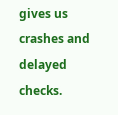gives us crashes and delayed checks.